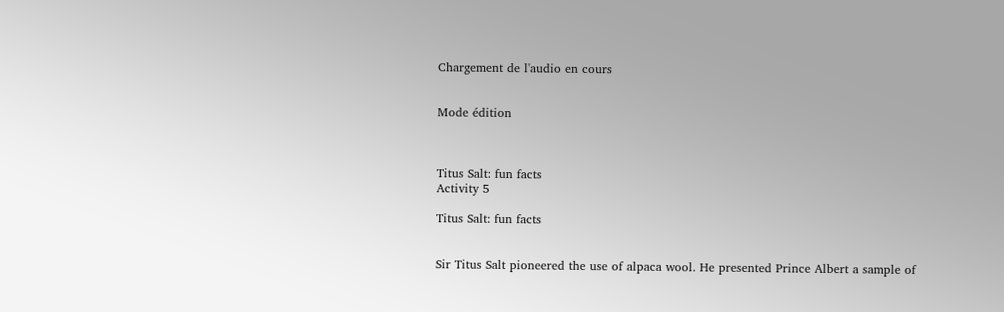Chargement de l'audio en cours


Mode édition



Titus Salt: fun facts
Activity 5

Titus Salt: fun facts


Sir Titus Salt pioneered the use of alpaca wool. He presented Prince Albert a sample of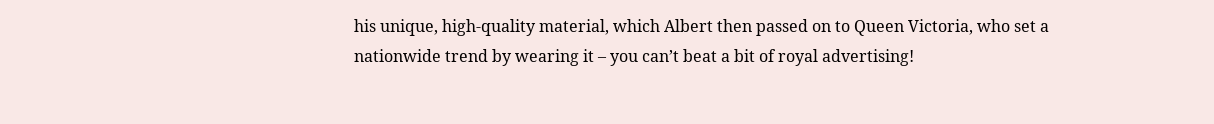his unique, high-quality material, which Albert then passed on to Queen Victoria, who set a nationwide trend by wearing it – you can’t beat a bit of royal advertising!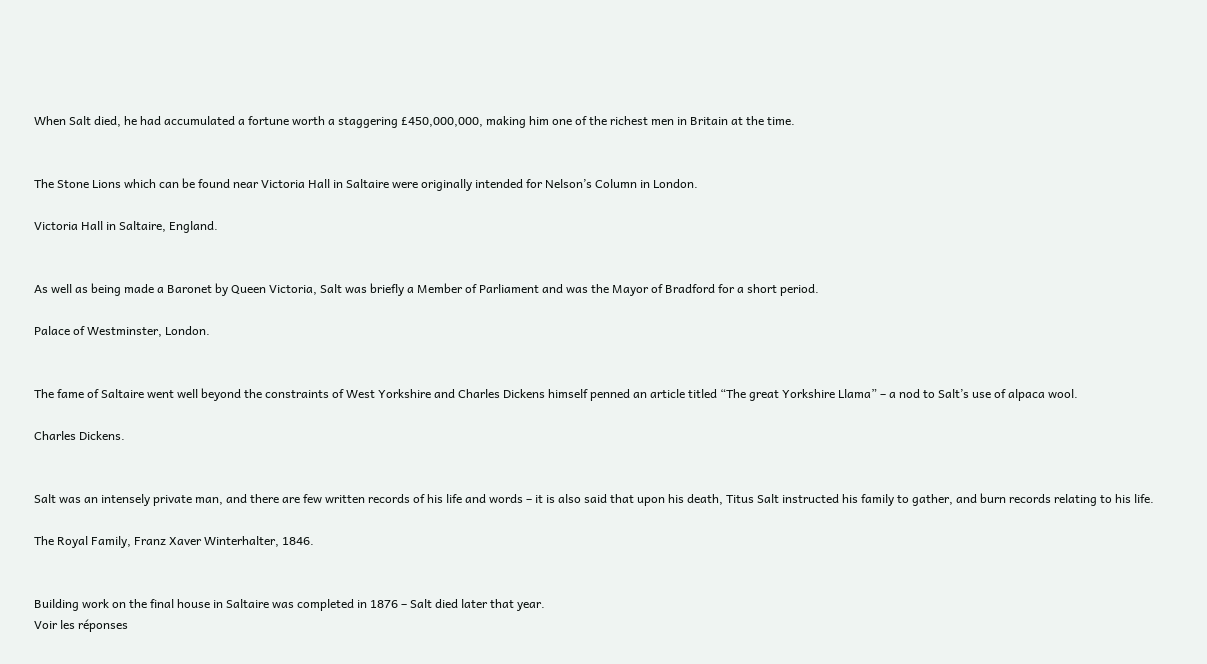When Salt died, he had accumulated a fortune worth a staggering £450,000,000, making him one of the richest men in Britain at the time.


The Stone Lions which can be found near Victoria Hall in Saltaire were originally intended for Nelson’s Column in London.

Victoria Hall in Saltaire, England.


As well as being made a Baronet by Queen Victoria, Salt was briefly a Member of Parliament and was the Mayor of Bradford for a short period.

Palace of Westminster, London.


The fame of Saltaire went well beyond the constraints of West Yorkshire and Charles Dickens himself penned an article titled “The great Yorkshire Llama” – a nod to Salt’s use of alpaca wool.

Charles Dickens.


Salt was an intensely private man, and there are few written records of his life and words – it is also said that upon his death, Titus Salt instructed his family to gather, and burn records relating to his life.

The Royal Family, Franz Xaver Winterhalter, 1846.


Building work on the final house in Saltaire was completed in 1876 – Salt died later that year.
Voir les réponses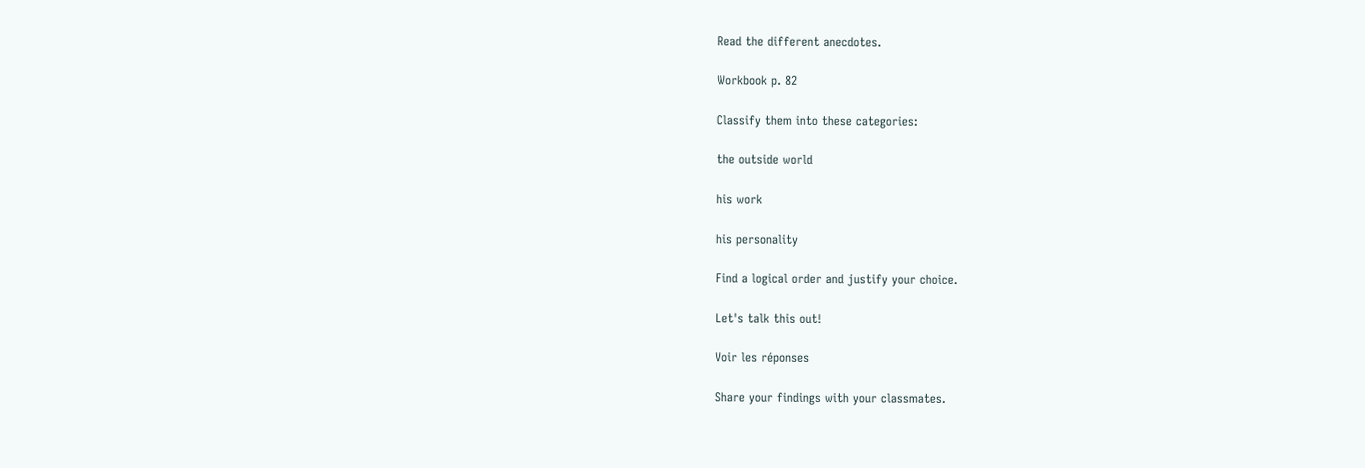Read the different anecdotes.

Workbook p. 82

Classify them into these categories:

the outside world

his work

his personality

Find a logical order and justify your choice.

Let's talk this out!

Voir les réponses

Share your findings with your classmates.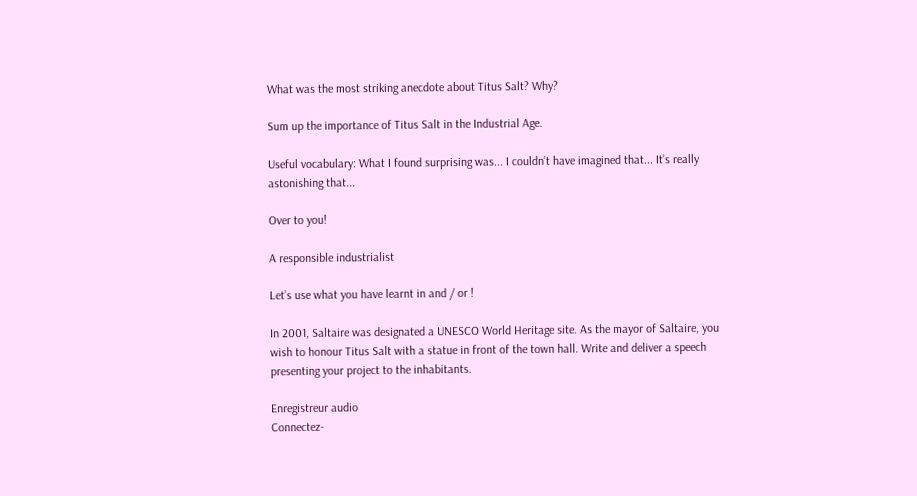What was the most striking anecdote about Titus Salt? Why?

Sum up the importance of Titus Salt in the Industrial Age.

Useful vocabulary: What I found surprising was... I couldn’t have imagined that... It’s really astonishing that...

Over to you!

A responsible industrialist

Let’s use what you have learnt in and / or !

In 2001, Saltaire was designated a UNESCO World Heritage site. As the mayor of Saltaire, you wish to honour Titus Salt with a statue in front of the town hall. Write and deliver a speech presenting your project to the inhabitants.

Enregistreur audio
Connectez-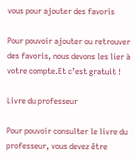vous pour ajouter des favoris

Pour pouvoir ajouter ou retrouver des favoris, nous devons les lier à votre compte.Et c’est gratuit !

Livre du professeur

Pour pouvoir consulter le livre du professeur, vous devez être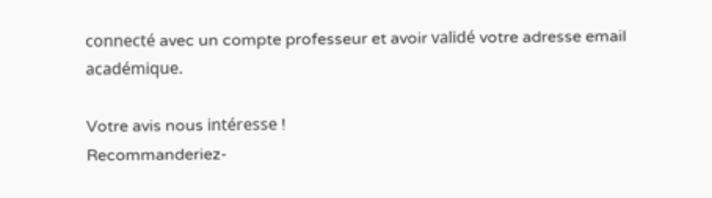connecté avec un compte professeur et avoir validé votre adresse email académique.

Votre avis nous intéresse !
Recommanderiez-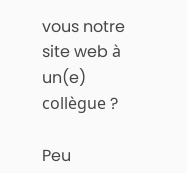vous notre site web à un(e) collègue ?

Peu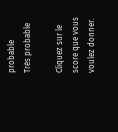probable
Très probable

Cliquez sur le score que vous voulez donner.